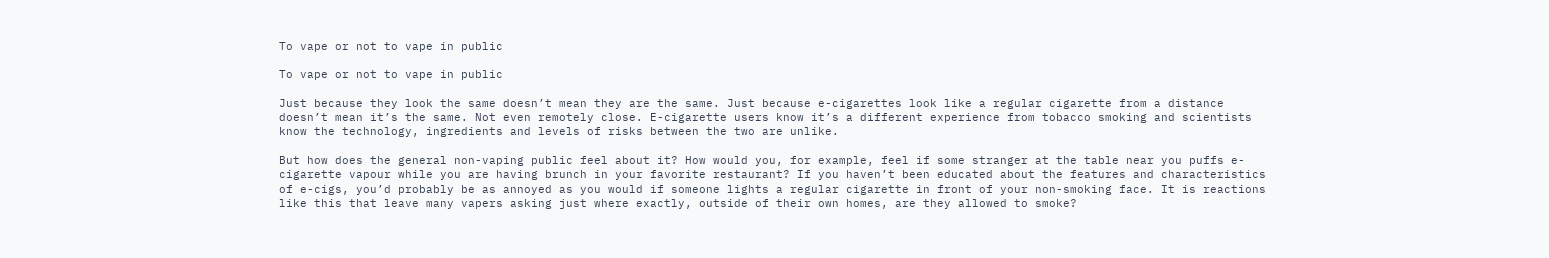To vape or not to vape in public

To vape or not to vape in public

Just because they look the same doesn’t mean they are the same. Just because e-cigarettes look like a regular cigarette from a distance doesn’t mean it’s the same. Not even remotely close. E-cigarette users know it’s a different experience from tobacco smoking and scientists know the technology, ingredients and levels of risks between the two are unlike.

But how does the general non-vaping public feel about it? How would you, for example, feel if some stranger at the table near you puffs e-cigarette vapour while you are having brunch in your favorite restaurant? If you haven’t been educated about the features and characteristics of e-cigs, you’d probably be as annoyed as you would if someone lights a regular cigarette in front of your non-smoking face. It is reactions like this that leave many vapers asking just where exactly, outside of their own homes, are they allowed to smoke?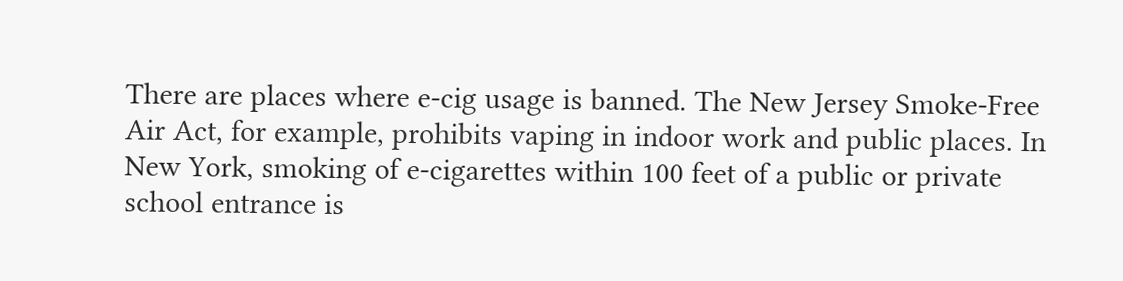There are places where e-cig usage is banned. The New Jersey Smoke-Free Air Act, for example, prohibits vaping in indoor work and public places. In New York, smoking of e-cigarettes within 100 feet of a public or private school entrance is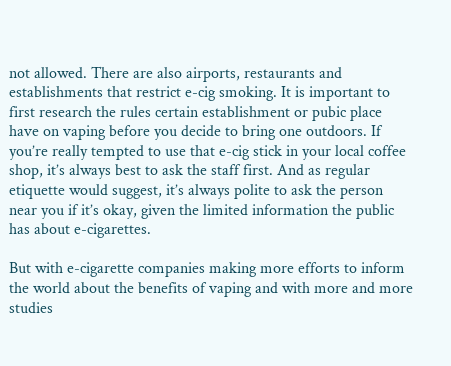not allowed. There are also airports, restaurants and establishments that restrict e-cig smoking. It is important to first research the rules certain establishment or pubic place have on vaping before you decide to bring one outdoors. If you’re really tempted to use that e-cig stick in your local coffee shop, it’s always best to ask the staff first. And as regular etiquette would suggest, it’s always polite to ask the person near you if it’s okay, given the limited information the public has about e-cigarettes.

But with e-cigarette companies making more efforts to inform the world about the benefits of vaping and with more and more studies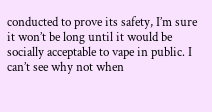conducted to prove its safety, I’m sure it won’t be long until it would be socially acceptable to vape in public. I can’t see why not when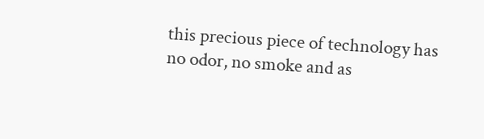this precious piece of technology has no odor, no smoke and as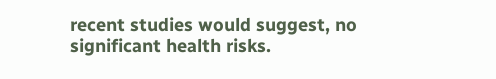recent studies would suggest, no significant health risks.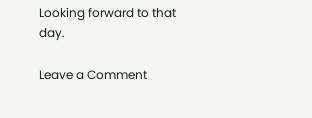Looking forward to that day.

Leave a Comment